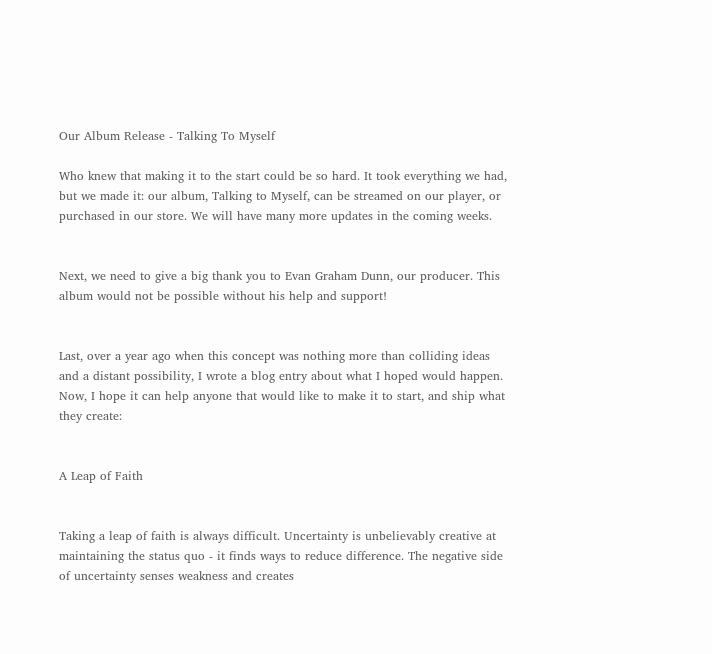Our Album Release - Talking To Myself

Who knew that making it to the start could be so hard. It took everything we had, but we made it: our album, Talking to Myself, can be streamed on our player, or purchased in our store. We will have many more updates in the coming weeks.


Next, we need to give a big thank you to Evan Graham Dunn, our producer. This album would not be possible without his help and support!


Last, over a year ago when this concept was nothing more than colliding ideas and a distant possibility, I wrote a blog entry about what I hoped would happen. Now, I hope it can help anyone that would like to make it to start, and ship what they create:


A Leap of Faith


Taking a leap of faith is always difficult. Uncertainty is unbelievably creative at maintaining the status quo - it finds ways to reduce difference. The negative side of uncertainty senses weakness and creates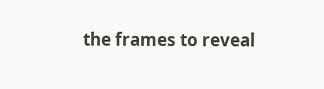the frames to reveal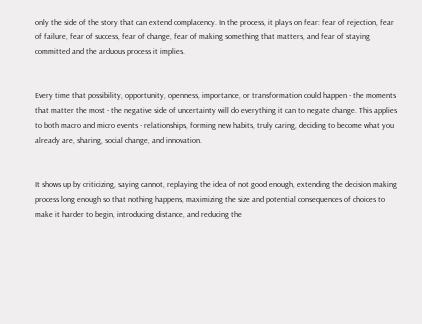only the side of the story that can extend complacency. In the process, it plays on fear: fear of rejection, fear of failure, fear of success, fear of change, fear of making something that matters, and fear of staying committed and the arduous process it implies.


Every time that possibility, opportunity, openness, importance, or transformation could happen - the moments that matter the most - the negative side of uncertainty will do everything it can to negate change. This applies to both macro and micro events - relationships, forming new habits, truly caring, deciding to become what you already are, sharing, social change, and innovation.


It shows up by criticizing, saying cannot, replaying the idea of not good enough, extending the decision making process long enough so that nothing happens, maximizing the size and potential consequences of choices to make it harder to begin, introducing distance, and reducing the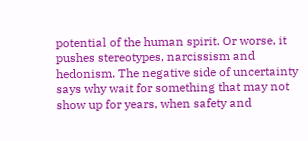potential of the human spirit. Or worse, it pushes stereotypes, narcissism and hedonism. The negative side of uncertainty says why wait for something that may not show up for years, when safety and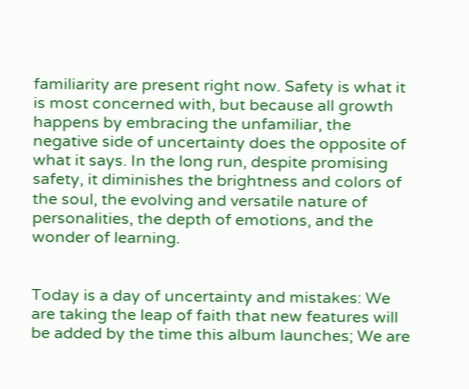familiarity are present right now. Safety is what it is most concerned with, but because all growth happens by embracing the unfamiliar, the negative side of uncertainty does the opposite of what it says. In the long run, despite promising safety, it diminishes the brightness and colors of the soul, the evolving and versatile nature of personalities, the depth of emotions, and the wonder of learning.


Today is a day of uncertainty and mistakes: We are taking the leap of faith that new features will be added by the time this album launches; We are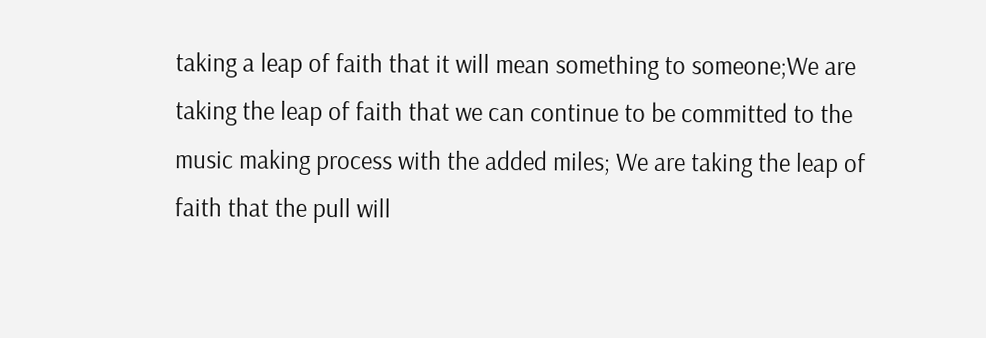taking a leap of faith that it will mean something to someone;We are taking the leap of faith that we can continue to be committed to the music making process with the added miles; We are taking the leap of faith that the pull will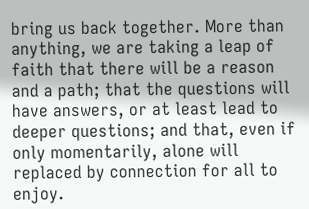bring us back together. More than anything, we are taking a leap of faith that there will be a reason and a path; that the questions will have answers, or at least lead to deeper questions; and that, even if only momentarily, alone will replaced by connection for all to enjoy.